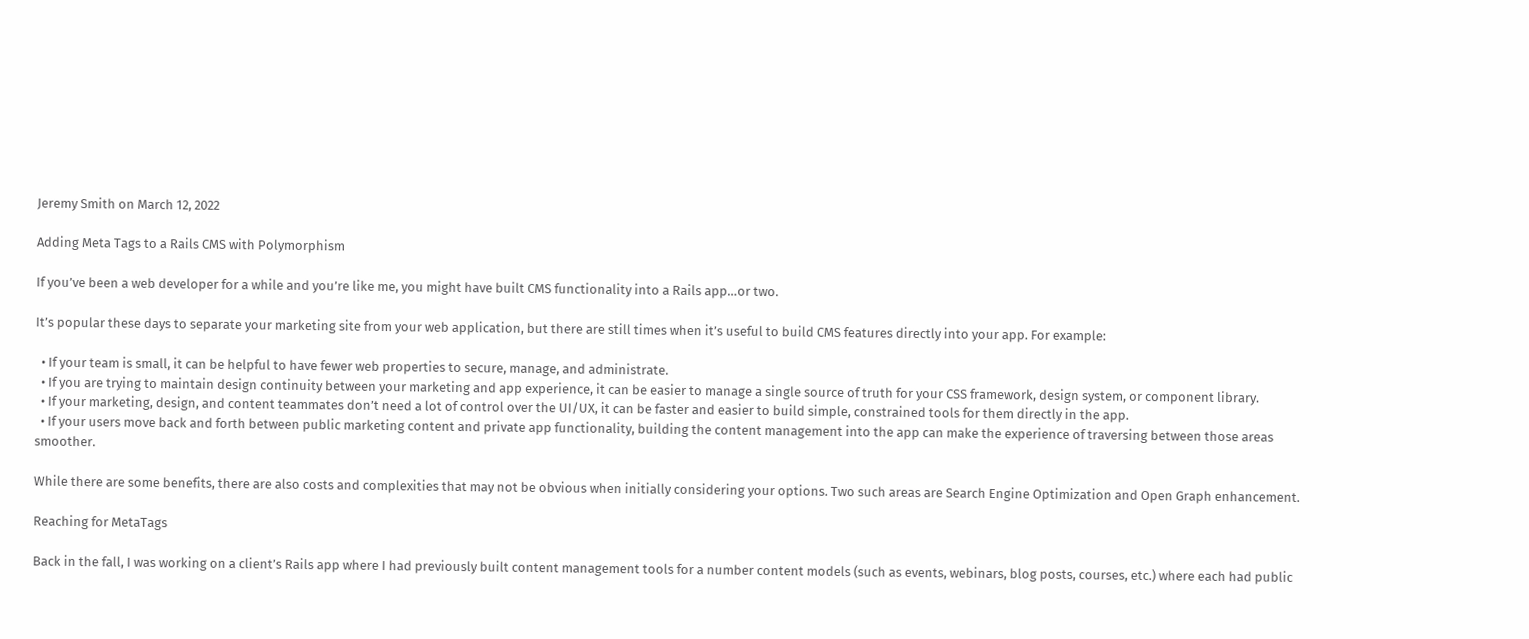Jeremy Smith on March 12, 2022

Adding Meta Tags to a Rails CMS with Polymorphism

If you’ve been a web developer for a while and you’re like me, you might have built CMS functionality into a Rails app…or two.

It’s popular these days to separate your marketing site from your web application, but there are still times when it’s useful to build CMS features directly into your app. For example:

  • If your team is small, it can be helpful to have fewer web properties to secure, manage, and administrate.
  • If you are trying to maintain design continuity between your marketing and app experience, it can be easier to manage a single source of truth for your CSS framework, design system, or component library.
  • If your marketing, design, and content teammates don’t need a lot of control over the UI/UX, it can be faster and easier to build simple, constrained tools for them directly in the app.
  • If your users move back and forth between public marketing content and private app functionality, building the content management into the app can make the experience of traversing between those areas smoother.

While there are some benefits, there are also costs and complexities that may not be obvious when initially considering your options. Two such areas are Search Engine Optimization and Open Graph enhancement.

Reaching for MetaTags

Back in the fall, I was working on a client’s Rails app where I had previously built content management tools for a number content models (such as events, webinars, blog posts, courses, etc.) where each had public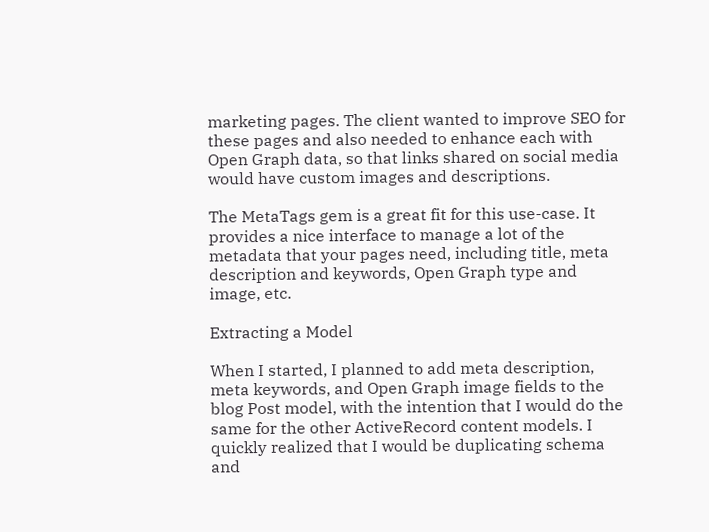marketing pages. The client wanted to improve SEO for these pages and also needed to enhance each with Open Graph data, so that links shared on social media would have custom images and descriptions.

The MetaTags gem is a great fit for this use-case. It provides a nice interface to manage a lot of the metadata that your pages need, including title, meta description and keywords, Open Graph type and image, etc.

Extracting a Model

When I started, I planned to add meta description, meta keywords, and Open Graph image fields to the blog Post model, with the intention that I would do the same for the other ActiveRecord content models. I quickly realized that I would be duplicating schema and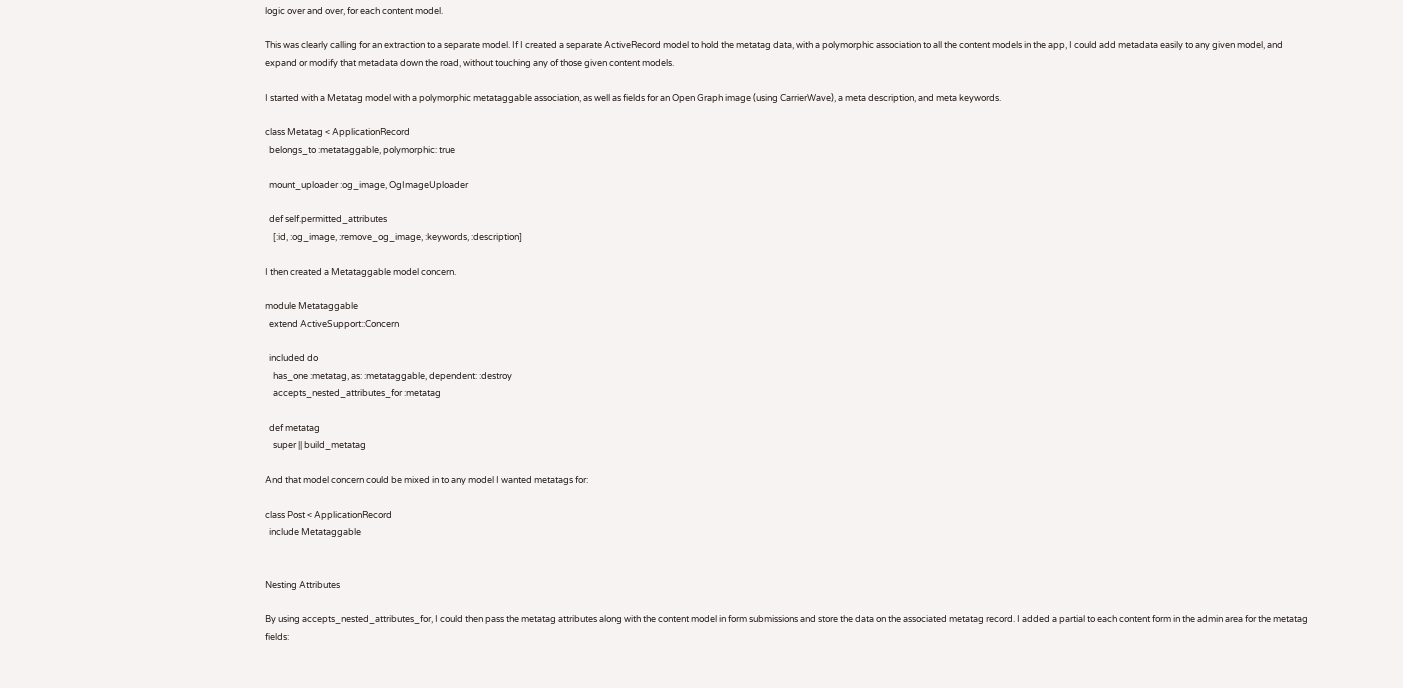logic over and over, for each content model.

This was clearly calling for an extraction to a separate model. If I created a separate ActiveRecord model to hold the metatag data, with a polymorphic association to all the content models in the app, I could add metadata easily to any given model, and expand or modify that metadata down the road, without touching any of those given content models.

I started with a Metatag model with a polymorphic metataggable association, as well as fields for an Open Graph image (using CarrierWave), a meta description, and meta keywords.

class Metatag < ApplicationRecord
  belongs_to :metataggable, polymorphic: true

  mount_uploader :og_image, OgImageUploader

  def self.permitted_attributes
    [:id, :og_image, :remove_og_image, :keywords, :description]

I then created a Metataggable model concern.

module Metataggable
  extend ActiveSupport::Concern

  included do
    has_one :metatag, as: :metataggable, dependent: :destroy
    accepts_nested_attributes_for :metatag

  def metatag
    super || build_metatag

And that model concern could be mixed in to any model I wanted metatags for:

class Post < ApplicationRecord
  include Metataggable


Nesting Attributes

By using accepts_nested_attributes_for, I could then pass the metatag attributes along with the content model in form submissions and store the data on the associated metatag record. I added a partial to each content form in the admin area for the metatag fields: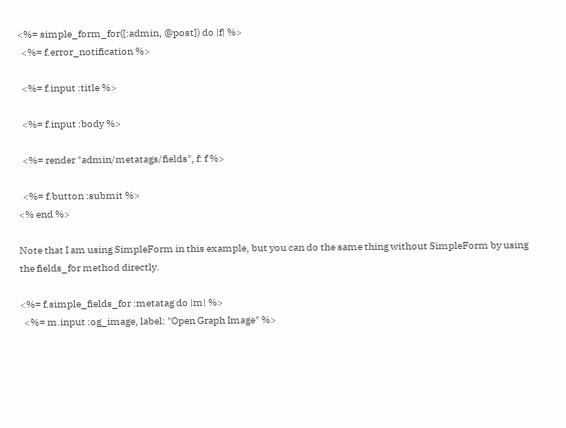<%= simple_form_for([:admin, @post]) do |f| %>
  <%= f.error_notification %>

  <%= f.input :title %>

  <%= f.input :body %>

  <%= render "admin/metatags/fields", f: f %>

  <%= f.button :submit %>
<% end %>

Note that I am using SimpleForm in this example, but you can do the same thing without SimpleForm by using the fields_for method directly.

<%= f.simple_fields_for :metatag do |m| %>
  <%= m.input :og_image, label: "Open Graph Image" %>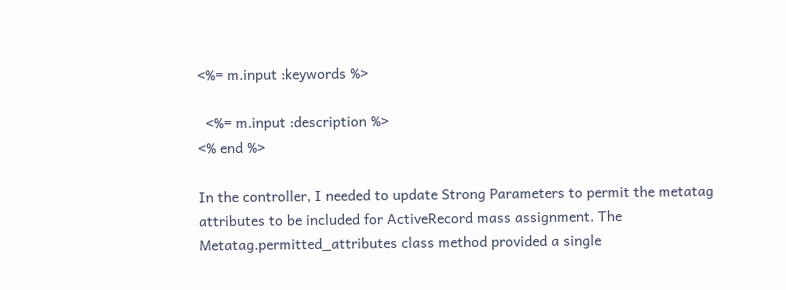<%= m.input :keywords %>

  <%= m.input :description %>
<% end %>

In the controller, I needed to update Strong Parameters to permit the metatag attributes to be included for ActiveRecord mass assignment. The Metatag.permitted_attributes class method provided a single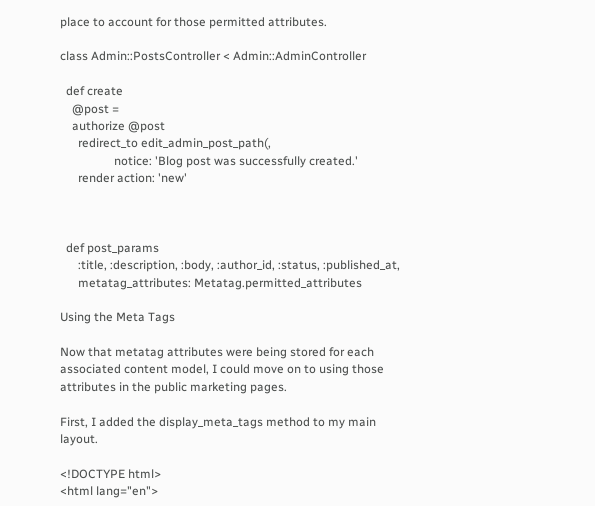place to account for those permitted attributes.

class Admin::PostsController < Admin::AdminController

  def create
    @post =
    authorize @post
      redirect_to edit_admin_post_path(,
                  notice: 'Blog post was successfully created.'
      render action: 'new'



  def post_params
      :title, :description, :body, :author_id, :status, :published_at,
      metatag_attributes: Metatag.permitted_attributes

Using the Meta Tags

Now that metatag attributes were being stored for each associated content model, I could move on to using those attributes in the public marketing pages.

First, I added the display_meta_tags method to my main layout.

<!DOCTYPE html>
<html lang="en">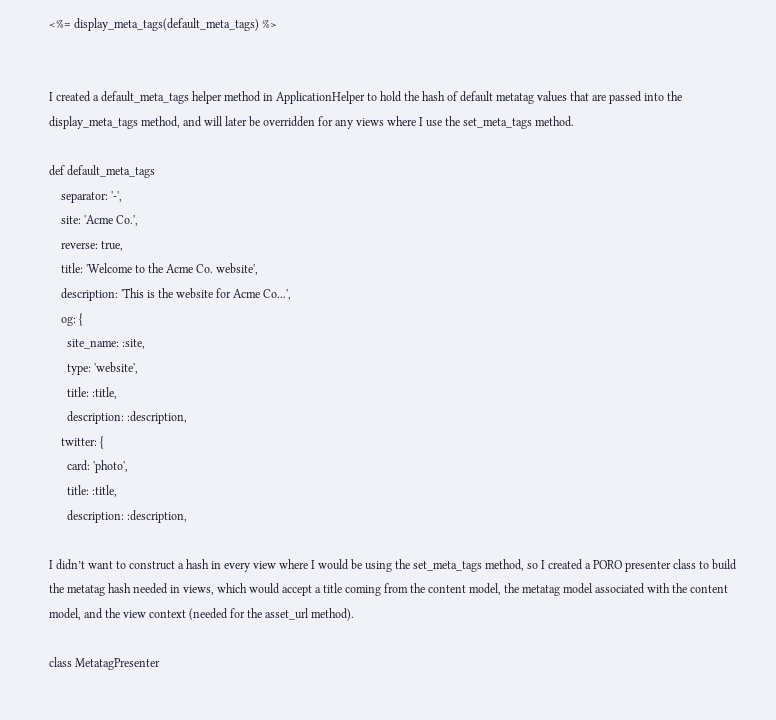<%= display_meta_tags(default_meta_tags) %>


I created a default_meta_tags helper method in ApplicationHelper to hold the hash of default metatag values that are passed into the display_meta_tags method, and will later be overridden for any views where I use the set_meta_tags method.

def default_meta_tags
    separator: '-',
    site: 'Acme Co.',
    reverse: true,
    title: 'Welcome to the Acme Co. website',
    description: 'This is the website for Acme Co...',
    og: {
      site_name: :site,
      type: 'website',
      title: :title,
      description: :description,
    twitter: {
      card: 'photo',
      title: :title,
      description: :description,

I didn’t want to construct a hash in every view where I would be using the set_meta_tags method, so I created a PORO presenter class to build the metatag hash needed in views, which would accept a title coming from the content model, the metatag model associated with the content model, and the view context (needed for the asset_url method).

class MetatagPresenter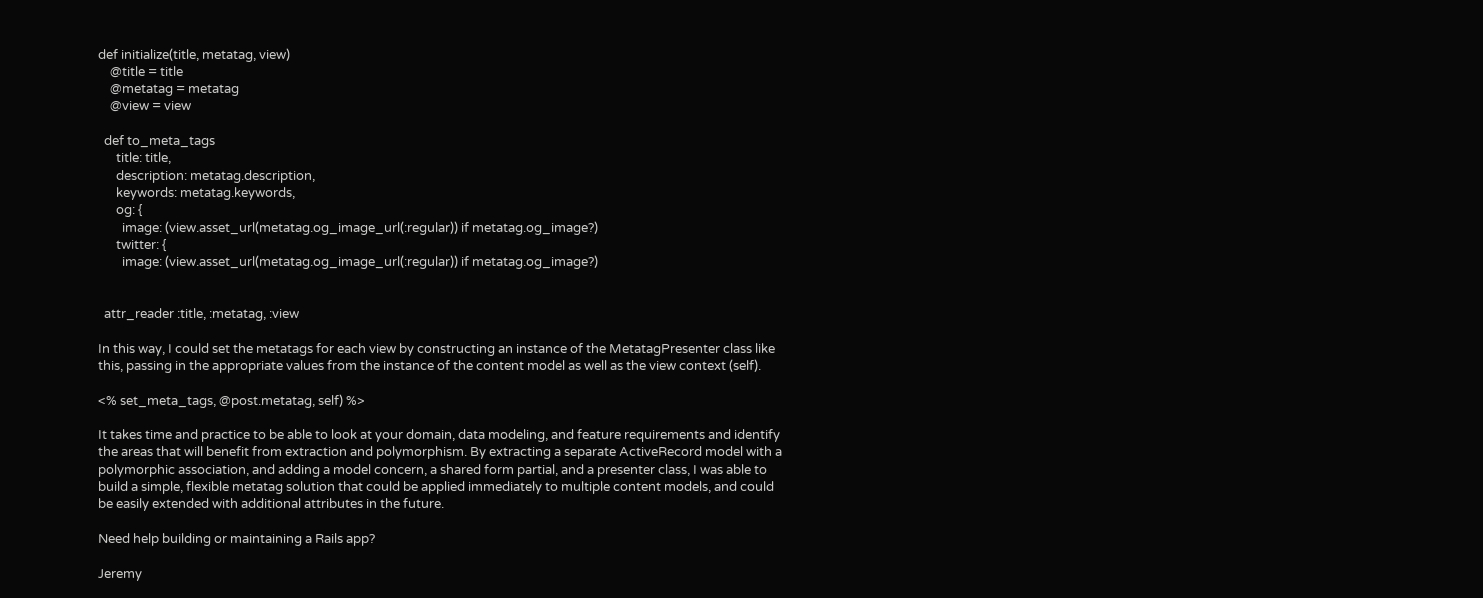def initialize(title, metatag, view)
    @title = title
    @metatag = metatag
    @view = view

  def to_meta_tags
      title: title,
      description: metatag.description,
      keywords: metatag.keywords,
      og: {
        image: (view.asset_url(metatag.og_image_url(:regular)) if metatag.og_image?)
      twitter: {
        image: (view.asset_url(metatag.og_image_url(:regular)) if metatag.og_image?)


  attr_reader :title, :metatag, :view

In this way, I could set the metatags for each view by constructing an instance of the MetatagPresenter class like this, passing in the appropriate values from the instance of the content model as well as the view context (self).

<% set_meta_tags, @post.metatag, self) %>

It takes time and practice to be able to look at your domain, data modeling, and feature requirements and identify the areas that will benefit from extraction and polymorphism. By extracting a separate ActiveRecord model with a polymorphic association, and adding a model concern, a shared form partial, and a presenter class, I was able to build a simple, flexible metatag solution that could be applied immediately to multiple content models, and could be easily extended with additional attributes in the future.

Need help building or maintaining a Rails app?

Jeremy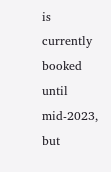is currently booked until mid-2023, but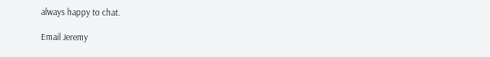always happy to chat.

Email Jeremy